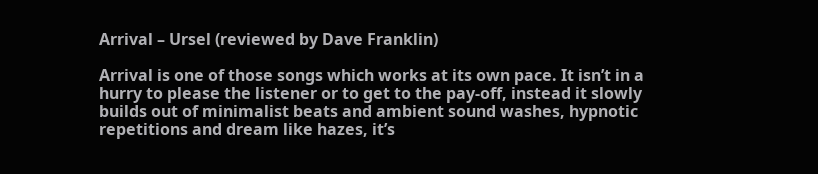Arrival – Ursel (reviewed by Dave Franklin)

Arrival is one of those songs which works at its own pace. It isn’t in a hurry to please the listener or to get to the pay-off, instead it slowly builds out of minimalist beats and ambient sound washes, hypnotic repetitions and dream like hazes, it’s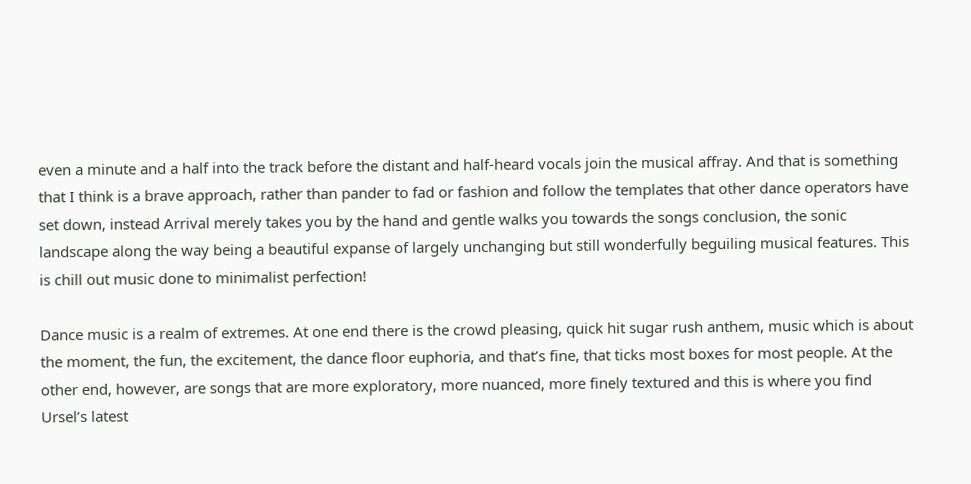even a minute and a half into the track before the distant and half-heard vocals join the musical affray. And that is something that I think is a brave approach, rather than pander to fad or fashion and follow the templates that other dance operators have set down, instead Arrival merely takes you by the hand and gentle walks you towards the songs conclusion, the sonic landscape along the way being a beautiful expanse of largely unchanging but still wonderfully beguiling musical features. This is chill out music done to minimalist perfection!

Dance music is a realm of extremes. At one end there is the crowd pleasing, quick hit sugar rush anthem, music which is about the moment, the fun, the excitement, the dance floor euphoria, and that’s fine, that ticks most boxes for most people. At the other end, however, are songs that are more exploratory, more nuanced, more finely textured and this is where you find Ursel’s latest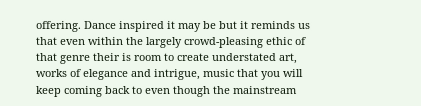offering. Dance inspired it may be but it reminds us that even within the largely crowd-pleasing ethic of that genre their is room to create understated art, works of elegance and intrigue, music that you will keep coming back to even though the mainstream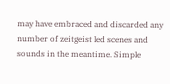may have embraced and discarded any number of zeitgeist led scenes and sounds in the meantime. Simple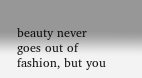beauty never goes out of fashion, but you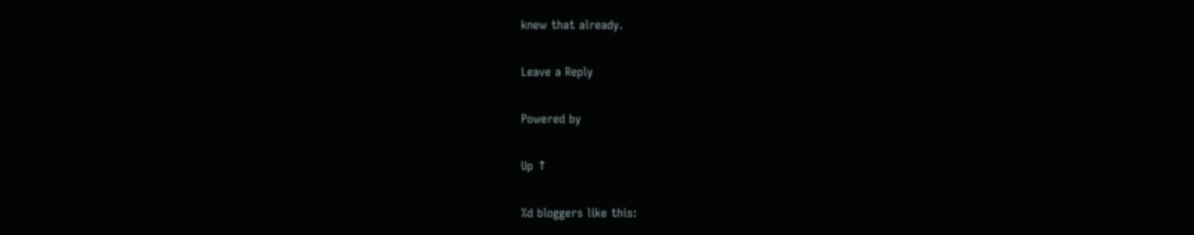knew that already.

Leave a Reply

Powered by

Up ↑

%d bloggers like this: